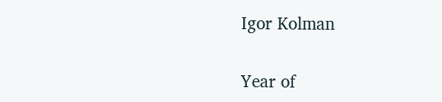Igor Kolman

Year of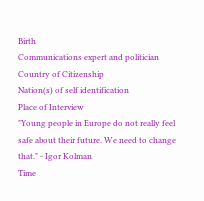Birth
Communications expert and politician
Country of Citizenship
Nation(s) of self identification
Place of Interview
"Young people in Europe do not really feel safe about their future. We need to change that." - Igor Kolman
Time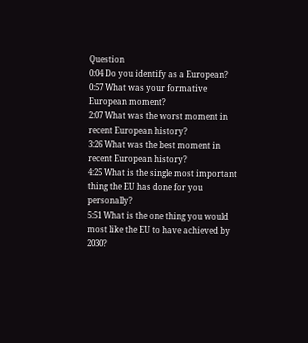Question
0:04 Do you identify as a European?
0:57 What was your formative European moment?
2:07 What was the worst moment in recent European history?
3:26 What was the best moment in recent European history?
4:25 What is the single most important thing the EU has done for you personally?
5:51 What is the one thing you would most like the EU to have achieved by 2030?